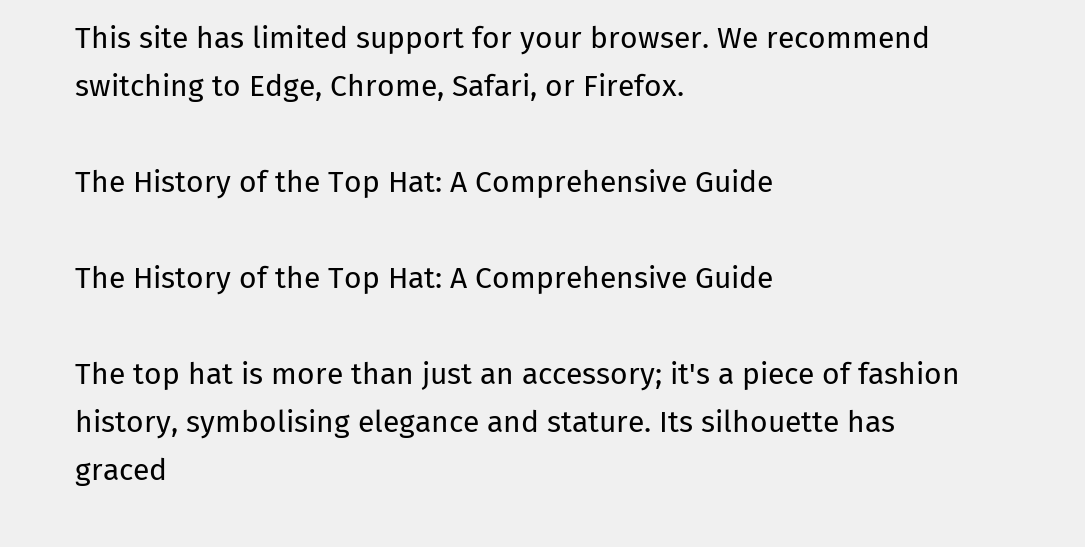This site has limited support for your browser. We recommend switching to Edge, Chrome, Safari, or Firefox.

The History of the Top Hat: A Comprehensive Guide

The History of the Top Hat: A Comprehensive Guide

The top hat is more than just an accessory; it's a piece of fashion history, symbolising elegance and stature. Its silhouette has graced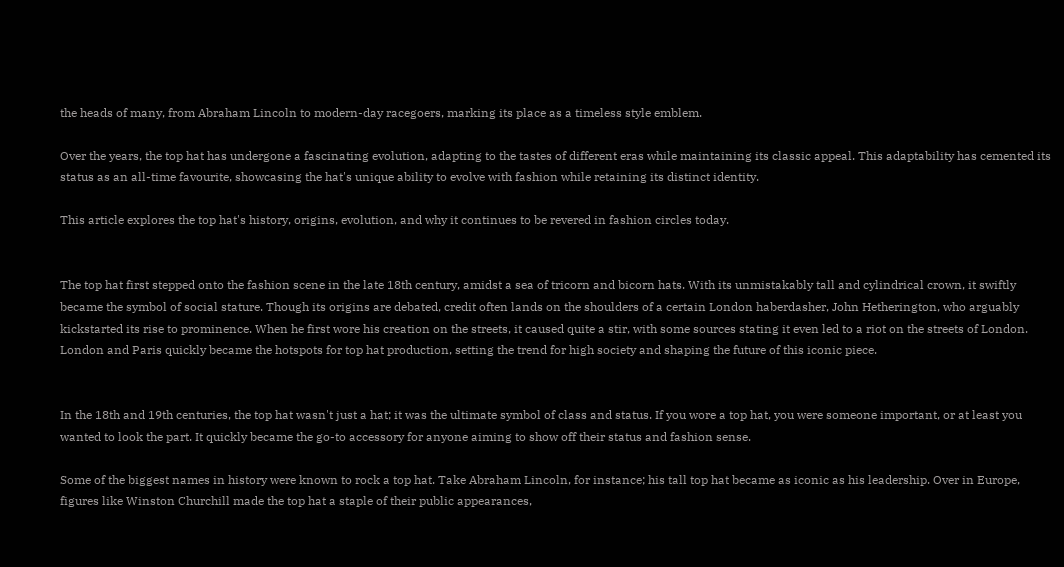the heads of many, from Abraham Lincoln to modern-day racegoers, marking its place as a timeless style emblem.

Over the years, the top hat has undergone a fascinating evolution, adapting to the tastes of different eras while maintaining its classic appeal. This adaptability has cemented its status as an all-time favourite, showcasing the hat's unique ability to evolve with fashion while retaining its distinct identity.

This article explores the top hat's history, origins, evolution, and why it continues to be revered in fashion circles today.


The top hat first stepped onto the fashion scene in the late 18th century, amidst a sea of tricorn and bicorn hats. With its unmistakably tall and cylindrical crown, it swiftly became the symbol of social stature. Though its origins are debated, credit often lands on the shoulders of a certain London haberdasher, John Hetherington, who arguably kickstarted its rise to prominence. When he first wore his creation on the streets, it caused quite a stir, with some sources stating it even led to a riot on the streets of London. London and Paris quickly became the hotspots for top hat production, setting the trend for high society and shaping the future of this iconic piece.


In the 18th and 19th centuries, the top hat wasn't just a hat; it was the ultimate symbol of class and status. If you wore a top hat, you were someone important, or at least you wanted to look the part. It quickly became the go-to accessory for anyone aiming to show off their status and fashion sense.

Some of the biggest names in history were known to rock a top hat. Take Abraham Lincoln, for instance; his tall top hat became as iconic as his leadership. Over in Europe, figures like Winston Churchill made the top hat a staple of their public appearances,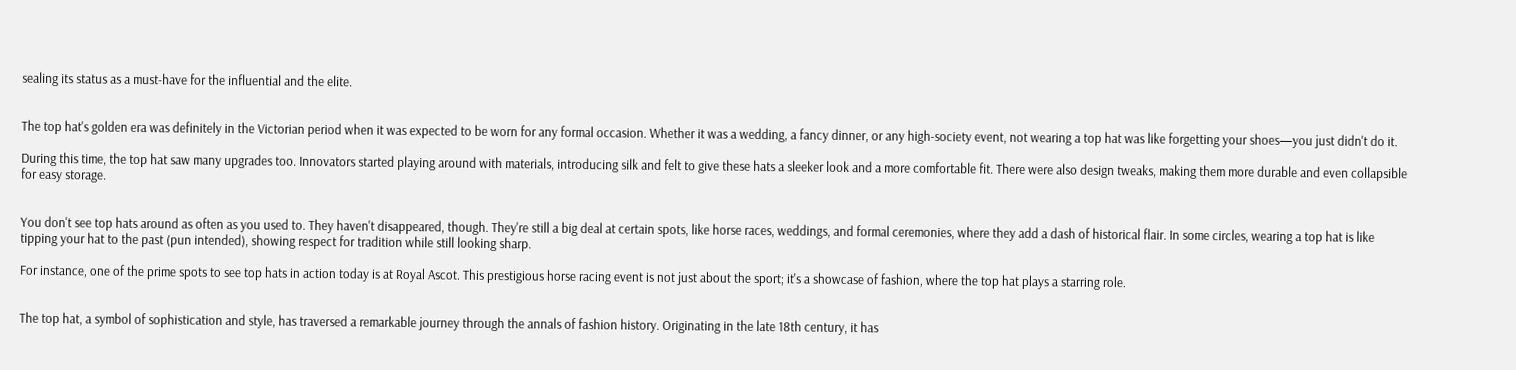sealing its status as a must-have for the influential and the elite.


The top hat's golden era was definitely in the Victorian period when it was expected to be worn for any formal occasion. Whether it was a wedding, a fancy dinner, or any high-society event, not wearing a top hat was like forgetting your shoes—you just didn't do it.

During this time, the top hat saw many upgrades too. Innovators started playing around with materials, introducing silk and felt to give these hats a sleeker look and a more comfortable fit. There were also design tweaks, making them more durable and even collapsible for easy storage.


You don't see top hats around as often as you used to. They haven't disappeared, though. They're still a big deal at certain spots, like horse races, weddings, and formal ceremonies, where they add a dash of historical flair. In some circles, wearing a top hat is like tipping your hat to the past (pun intended), showing respect for tradition while still looking sharp.

For instance, one of the prime spots to see top hats in action today is at Royal Ascot. This prestigious horse racing event is not just about the sport; it's a showcase of fashion, where the top hat plays a starring role.


The top hat, a symbol of sophistication and style, has traversed a remarkable journey through the annals of fashion history. Originating in the late 18th century, it has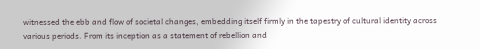witnessed the ebb and flow of societal changes, embedding itself firmly in the tapestry of cultural identity across various periods. From its inception as a statement of rebellion and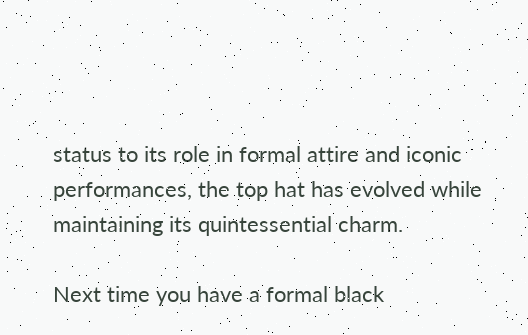status to its role in formal attire and iconic performances, the top hat has evolved while maintaining its quintessential charm.

Next time you have a formal black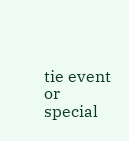tie event or special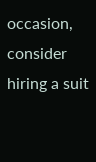occasion, consider hiring a suit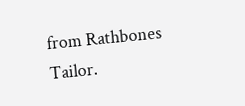from Rathbones Tailor.